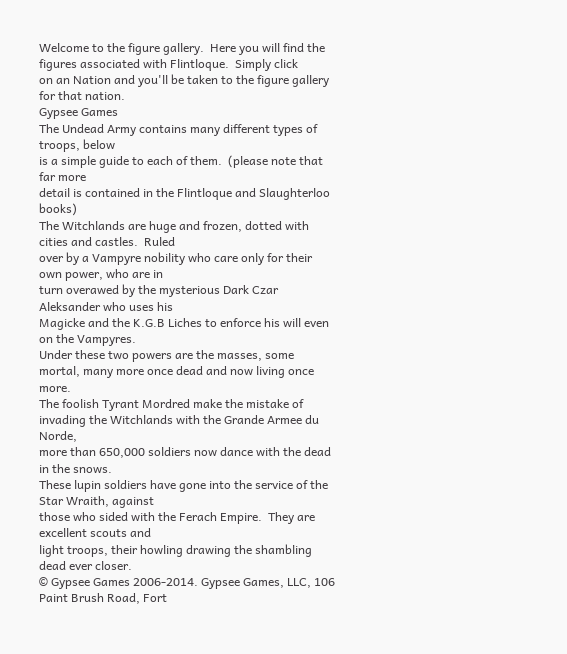Welcome to the figure gallery.  Here you will find the figures associated with Flintloque.  Simply click
on an Nation and you'll be taken to the figure gallery for that nation.
Gypsee Games
The Undead Army contains many different types of troops, below
is a simple guide to each of them.  (please note that far more
detail is contained in the Flintloque and Slaughterloo books)
The Witchlands are huge and frozen, dotted with cities and castles.  Ruled
over by a Vampyre nobility who care only for their own power, who are in
turn overawed by the mysterious Dark Czar Aleksander who uses his
Magicke and the K.G.B Liches to enforce his will even on the Vampyres.
Under these two powers are the masses, some mortal, many more once dead and now living once more.
The foolish Tyrant Mordred make the mistake of invading the Witchlands with the Grande Armee du Norde,
more than 650,000 soldiers now dance with the dead in the snows.
These lupin soldiers have gone into the service of the Star Wraith, against
those who sided with the Ferach Empire.  They are excellent scouts and
light troops, their howling drawing the shambling dead ever closer.
© Gypsee Games 2006-2014. Gypsee Games, LLC, 106 Paint Brush Road, Fort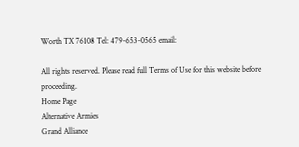Worth TX 76108 Tel: 479-653-0565 email:

All rights reserved. Please read full Terms of Use for this website before proceeding.
Home Page
Alternative Armies
Grand Alliance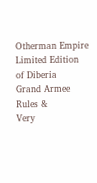Otherman Empire
Limited Edition
of Diberia
Grand Armee
Rules &
Very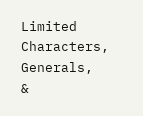Limited
Characters, Generals,
&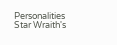Personalities
Star Wraith's